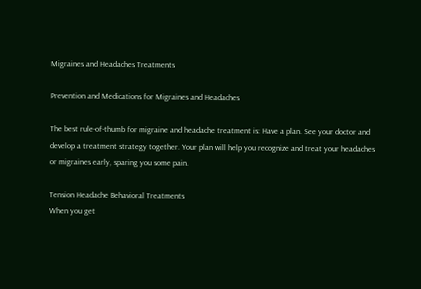Migraines and Headaches Treatments

Prevention and Medications for Migraines and Headaches

The best rule-of-thumb for migraine and headache treatment is: Have a plan. See your doctor and develop a treatment strategy together. Your plan will help you recognize and treat your headaches or migraines early, sparing you some pain.

Tension Headache Behavioral Treatments
When you get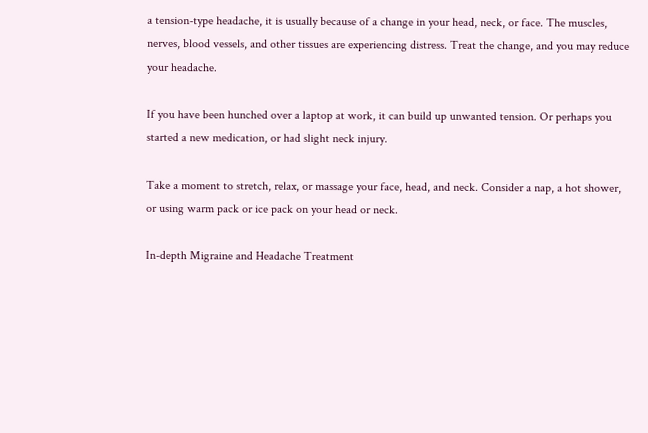a tension-type headache, it is usually because of a change in your head, neck, or face. The muscles, nerves, blood vessels, and other tissues are experiencing distress. Treat the change, and you may reduce your headache.

If you have been hunched over a laptop at work, it can build up unwanted tension. Or perhaps you started a new medication, or had slight neck injury.

Take a moment to stretch, relax, or massage your face, head, and neck. Consider a nap, a hot shower, or using warm pack or ice pack on your head or neck.

In-depth Migraine and Headache Treatment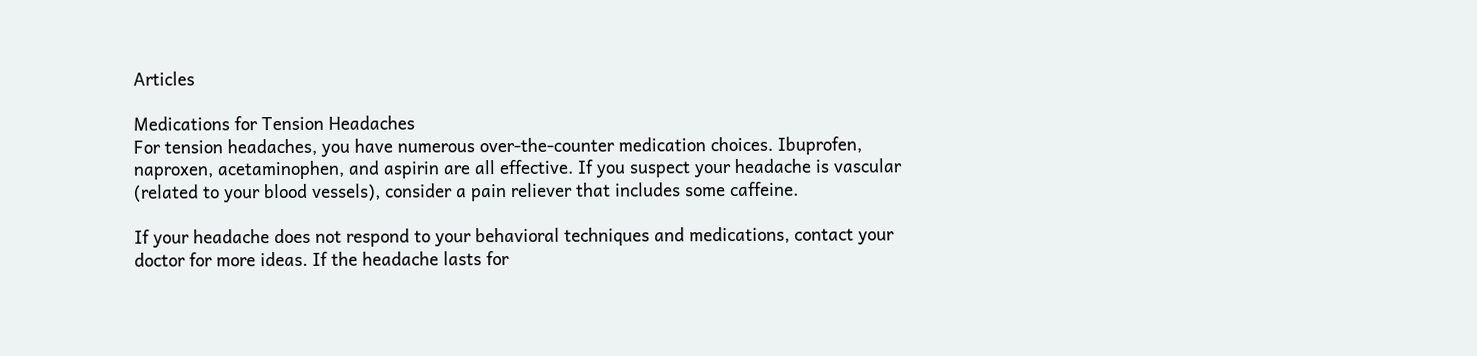Articles

Medications for Tension Headaches
For tension headaches, you have numerous over-the-counter medication choices. Ibuprofen, naproxen, acetaminophen, and aspirin are all effective. If you suspect your headache is vascular (related to your blood vessels), consider a pain reliever that includes some caffeine.

If your headache does not respond to your behavioral techniques and medications, contact your doctor for more ideas. If the headache lasts for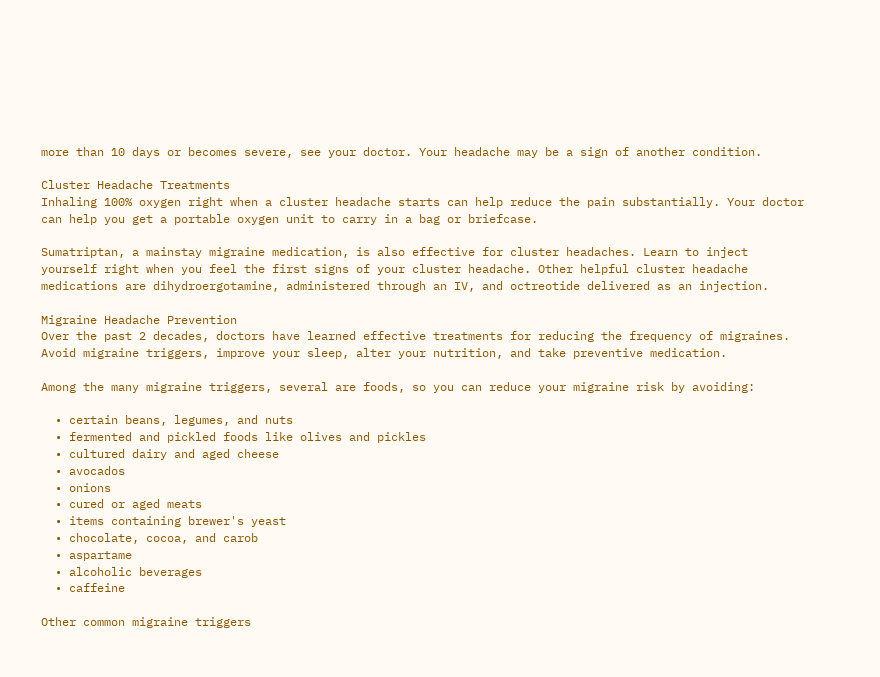more than 10 days or becomes severe, see your doctor. Your headache may be a sign of another condition.

Cluster Headache Treatments
Inhaling 100% oxygen right when a cluster headache starts can help reduce the pain substantially. Your doctor can help you get a portable oxygen unit to carry in a bag or briefcase.

Sumatriptan, a mainstay migraine medication, is also effective for cluster headaches. Learn to inject yourself right when you feel the first signs of your cluster headache. Other helpful cluster headache medications are dihydroergotamine, administered through an IV, and octreotide delivered as an injection.

Migraine Headache Prevention
Over the past 2 decades, doctors have learned effective treatments for reducing the frequency of migraines. Avoid migraine triggers, improve your sleep, alter your nutrition, and take preventive medication.

Among the many migraine triggers, several are foods, so you can reduce your migraine risk by avoiding:

  • certain beans, legumes, and nuts
  • fermented and pickled foods like olives and pickles
  • cultured dairy and aged cheese
  • avocados
  • onions
  • cured or aged meats
  • items containing brewer's yeast
  • chocolate, cocoa, and carob
  • aspartame
  • alcoholic beverages
  • caffeine

Other common migraine triggers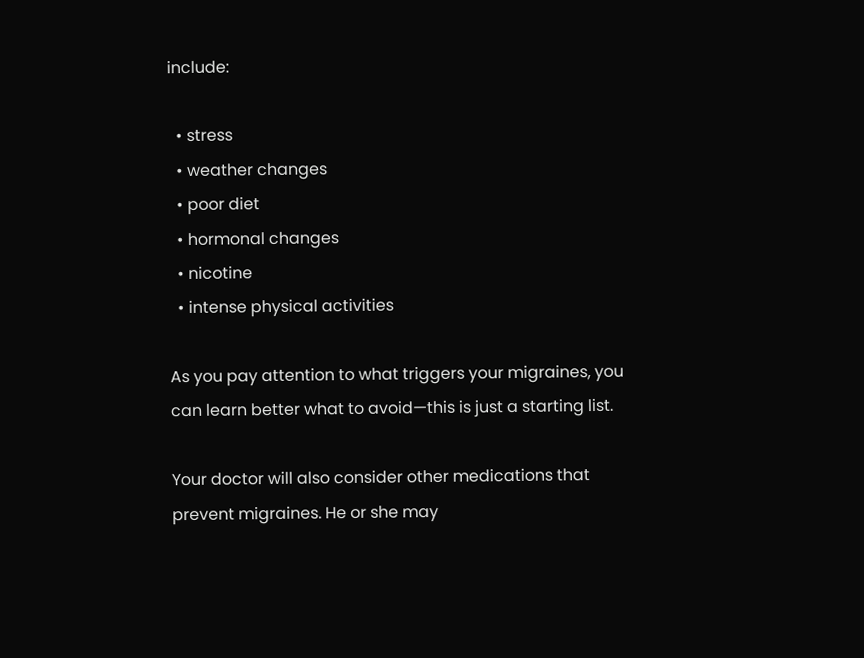include:

  • stress
  • weather changes
  • poor diet
  • hormonal changes
  • nicotine
  • intense physical activities

As you pay attention to what triggers your migraines, you can learn better what to avoid—this is just a starting list.

Your doctor will also consider other medications that prevent migraines. He or she may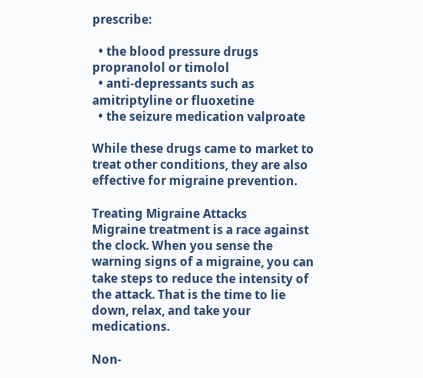prescribe:

  • the blood pressure drugs propranolol or timolol
  • anti-depressants such as amitriptyline or fluoxetine
  • the seizure medication valproate

While these drugs came to market to treat other conditions, they are also effective for migraine prevention.

Treating Migraine Attacks
Migraine treatment is a race against the clock. When you sense the warning signs of a migraine, you can take steps to reduce the intensity of the attack. That is the time to lie down, relax, and take your medications.

Non-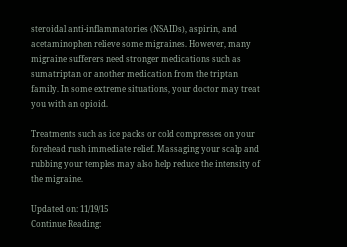steroidal anti-inflammatories (NSAIDs), aspirin, and acetaminophen relieve some migraines. However, many migraine sufferers need stronger medications such as sumatriptan or another medication from the triptan family. In some extreme situations, your doctor may treat you with an opioid.

Treatments such as ice packs or cold compresses on your forehead rush immediate relief. Massaging your scalp and rubbing your temples may also help reduce the intensity of the migraine.

Updated on: 11/19/15
Continue Reading: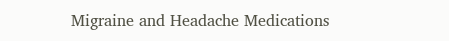Migraine and Headache Medications